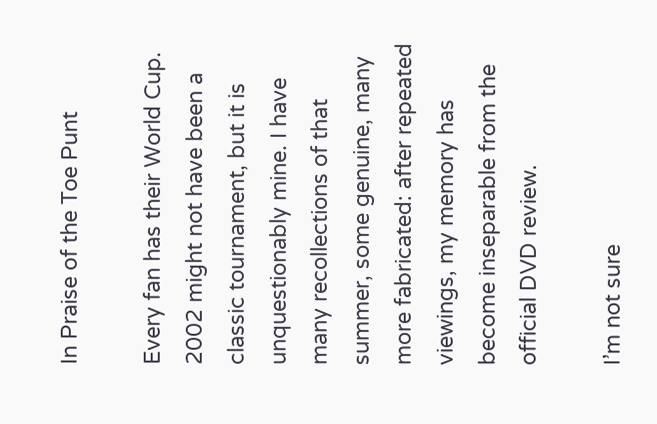In Praise of the Toe Punt

Every fan has their World Cup. 2002 might not have been a classic tournament, but it is unquestionably mine. I have many recollections of that summer, some genuine, many more fabricated: after repeated viewings, my memory has become inseparable from the official DVD review.

I’m not sure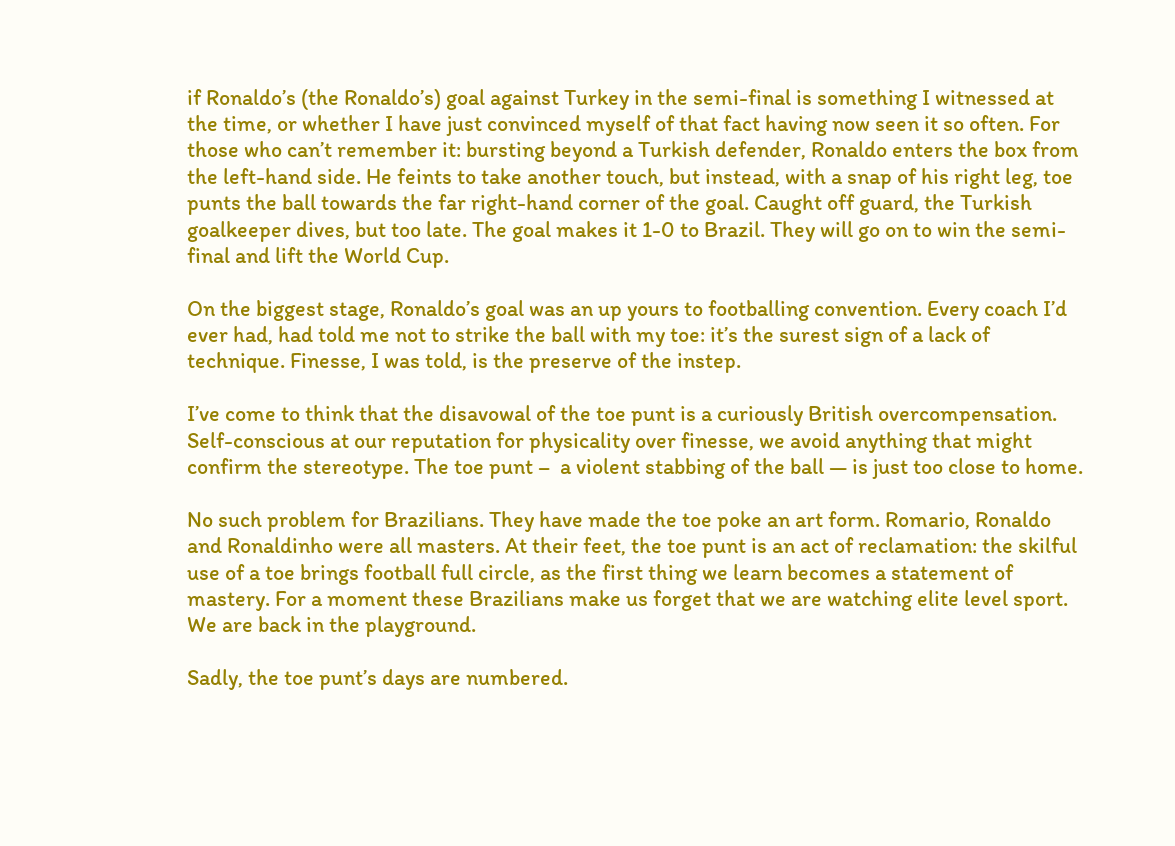if Ronaldo’s (the Ronaldo’s) goal against Turkey in the semi-final is something I witnessed at the time, or whether I have just convinced myself of that fact having now seen it so often. For those who can’t remember it: bursting beyond a Turkish defender, Ronaldo enters the box from the left-hand side. He feints to take another touch, but instead, with a snap of his right leg, toe punts the ball towards the far right-hand corner of the goal. Caught off guard, the Turkish goalkeeper dives, but too late. The goal makes it 1-0 to Brazil. They will go on to win the semi-final and lift the World Cup.

On the biggest stage, Ronaldo’s goal was an up yours to footballing convention. Every coach I’d ever had, had told me not to strike the ball with my toe: it’s the surest sign of a lack of technique. Finesse, I was told, is the preserve of the instep.

I’ve come to think that the disavowal of the toe punt is a curiously British overcompensation. Self-conscious at our reputation for physicality over finesse, we avoid anything that might confirm the stereotype. The toe punt –  a violent stabbing of the ball — is just too close to home.

No such problem for Brazilians. They have made the toe poke an art form. Romario, Ronaldo and Ronaldinho were all masters. At their feet, the toe punt is an act of reclamation: the skilful use of a toe brings football full circle, as the first thing we learn becomes a statement of mastery. For a moment these Brazilians make us forget that we are watching elite level sport. We are back in the playground.

Sadly, the toe punt’s days are numbered.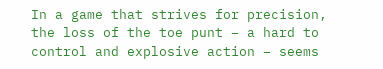In a game that strives for precision, the loss of the toe punt – a hard to control and explosive action – seems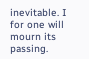inevitable. I for one will mourn its passing.